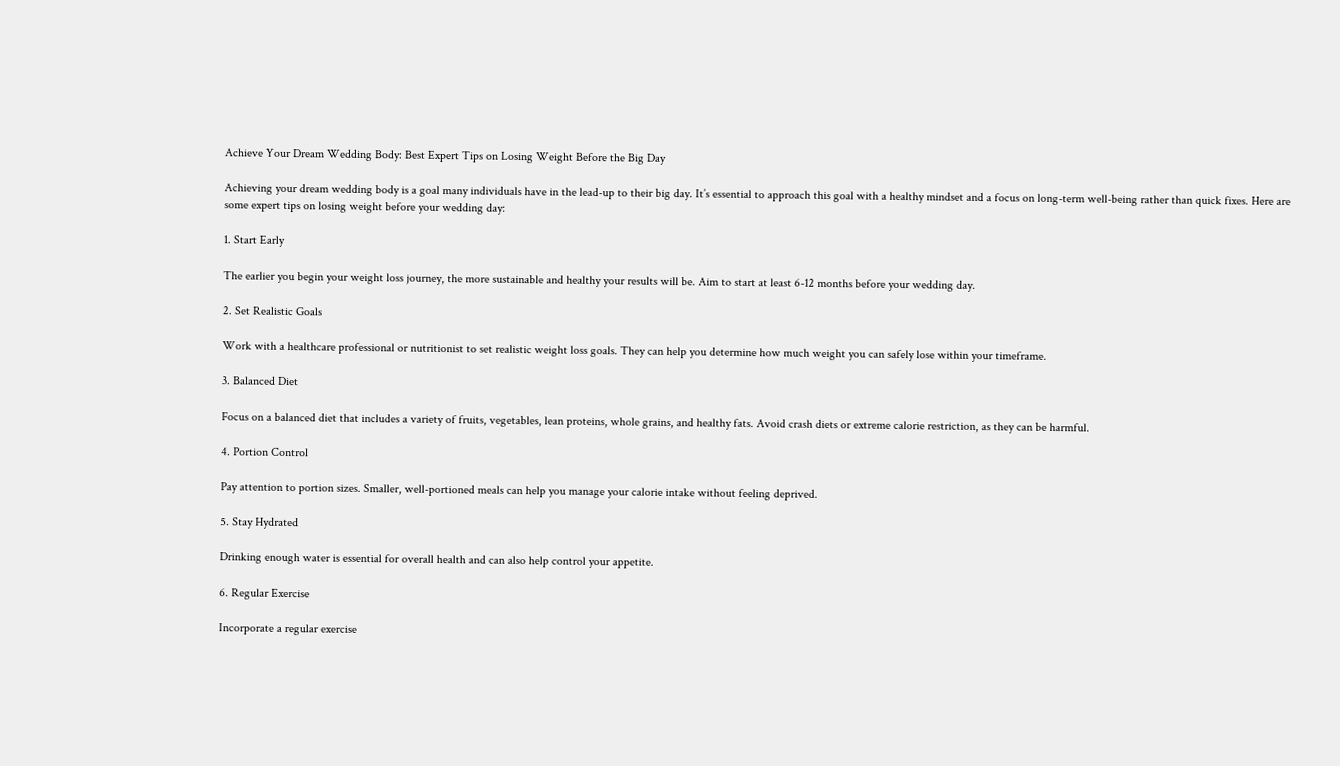Achieve Your Dream Wedding Body: Best Expert Tips on Losing Weight Before the Big Day

Achieving your dream wedding body is a goal many individuals have in the lead-up to their big day. It’s essential to approach this goal with a healthy mindset and a focus on long-term well-being rather than quick fixes. Here are some expert tips on losing weight before your wedding day:

1. Start Early

The earlier you begin your weight loss journey, the more sustainable and healthy your results will be. Aim to start at least 6-12 months before your wedding day.

2. Set Realistic Goals

Work with a healthcare professional or nutritionist to set realistic weight loss goals. They can help you determine how much weight you can safely lose within your timeframe.

3. Balanced Diet

Focus on a balanced diet that includes a variety of fruits, vegetables, lean proteins, whole grains, and healthy fats. Avoid crash diets or extreme calorie restriction, as they can be harmful.

4. Portion Control

Pay attention to portion sizes. Smaller, well-portioned meals can help you manage your calorie intake without feeling deprived.

5. Stay Hydrated

Drinking enough water is essential for overall health and can also help control your appetite.

6. Regular Exercise

Incorporate a regular exercise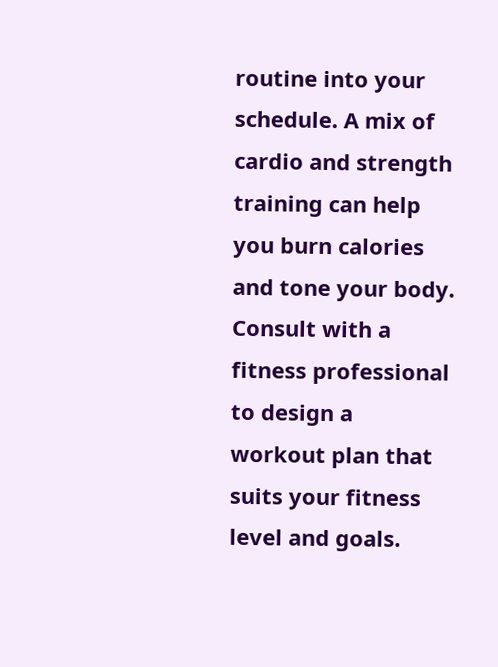routine into your schedule. A mix of cardio and strength training can help you burn calories and tone your body. Consult with a fitness professional to design a workout plan that suits your fitness level and goals.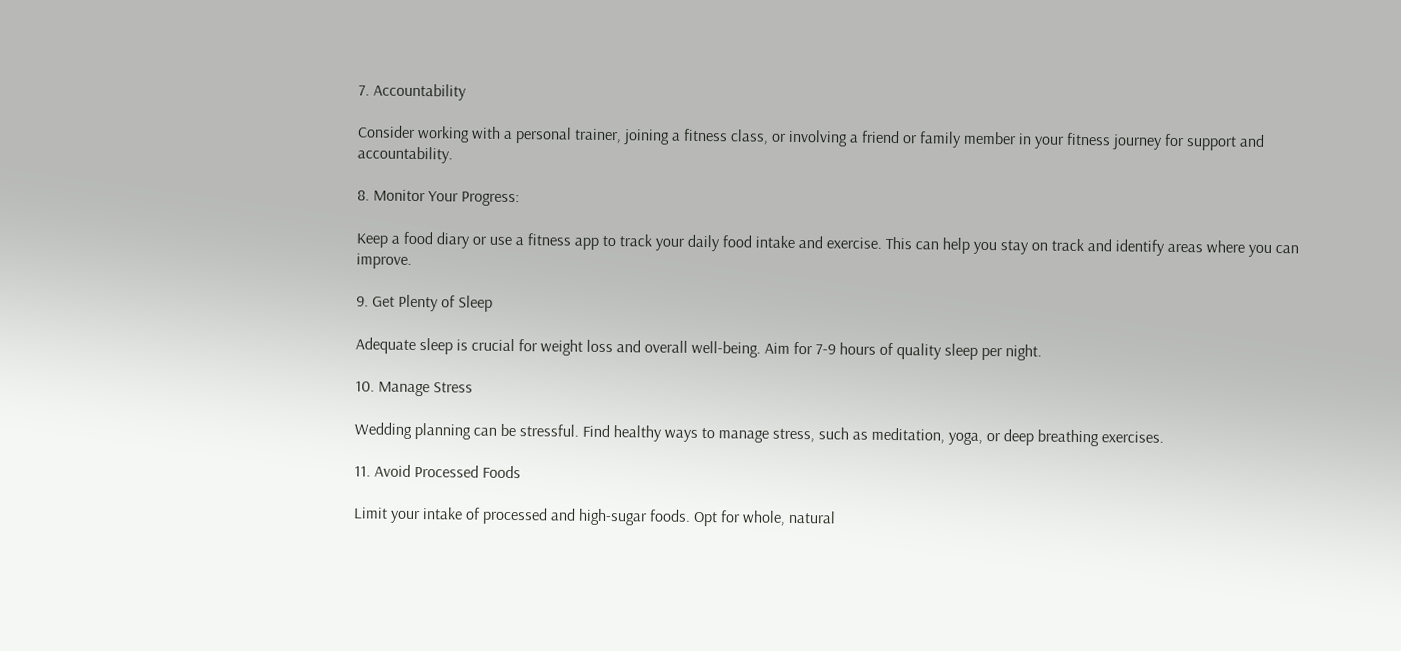7. Accountability

Consider working with a personal trainer, joining a fitness class, or involving a friend or family member in your fitness journey for support and accountability.

8. Monitor Your Progress:

Keep a food diary or use a fitness app to track your daily food intake and exercise. This can help you stay on track and identify areas where you can improve.

9. Get Plenty of Sleep

Adequate sleep is crucial for weight loss and overall well-being. Aim for 7-9 hours of quality sleep per night.

10. Manage Stress

Wedding planning can be stressful. Find healthy ways to manage stress, such as meditation, yoga, or deep breathing exercises.

11. Avoid Processed Foods

Limit your intake of processed and high-sugar foods. Opt for whole, natural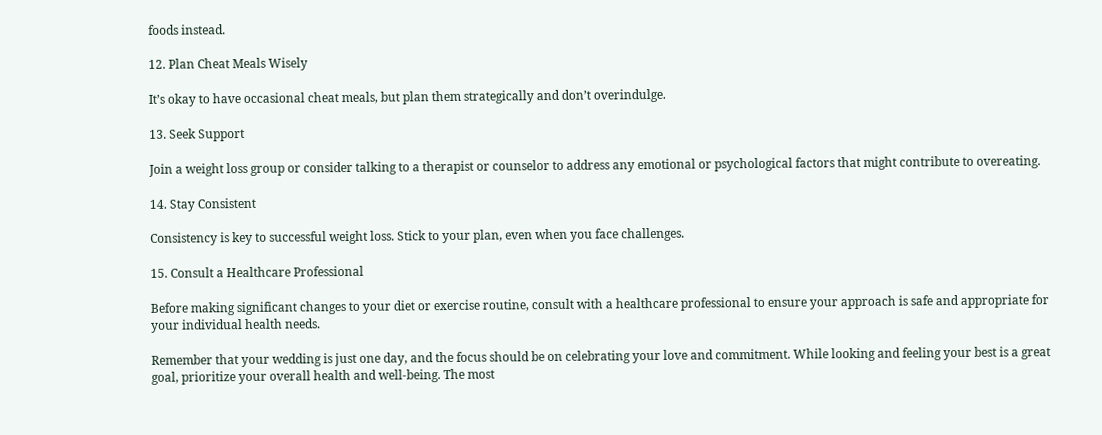foods instead.

12. Plan Cheat Meals Wisely

It’s okay to have occasional cheat meals, but plan them strategically and don’t overindulge.

13. Seek Support

Join a weight loss group or consider talking to a therapist or counselor to address any emotional or psychological factors that might contribute to overeating.

14. Stay Consistent

Consistency is key to successful weight loss. Stick to your plan, even when you face challenges.

15. Consult a Healthcare Professional

Before making significant changes to your diet or exercise routine, consult with a healthcare professional to ensure your approach is safe and appropriate for your individual health needs.

Remember that your wedding is just one day, and the focus should be on celebrating your love and commitment. While looking and feeling your best is a great goal, prioritize your overall health and well-being. The most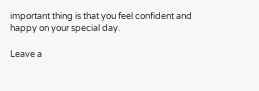important thing is that you feel confident and happy on your special day.

Leave a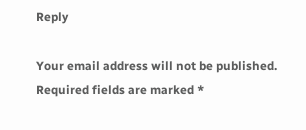Reply

Your email address will not be published. Required fields are marked *